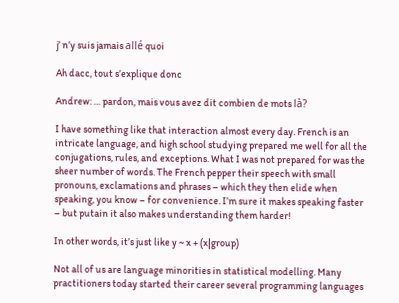j’ n’y suis jamais allé quoi

Ah dacc, tout s’explique donc

Andrew: … pardon, mais vous avez dit combien de mots là?

I have something like that interaction almost every day. French is an intricate language, and high school studying prepared me well for all the conjugations, rules, and exceptions. What I was not prepared for was the sheer number of words. The French pepper their speech with small pronouns, exclamations and phrases – which they then elide when speaking, you know – for convenience. I’m sure it makes speaking faster – but putain it also makes understanding them harder!

In other words, it’s just like y ~ x + (x|group)

Not all of us are language minorities in statistical modelling. Many practitioners today started their career several programming languages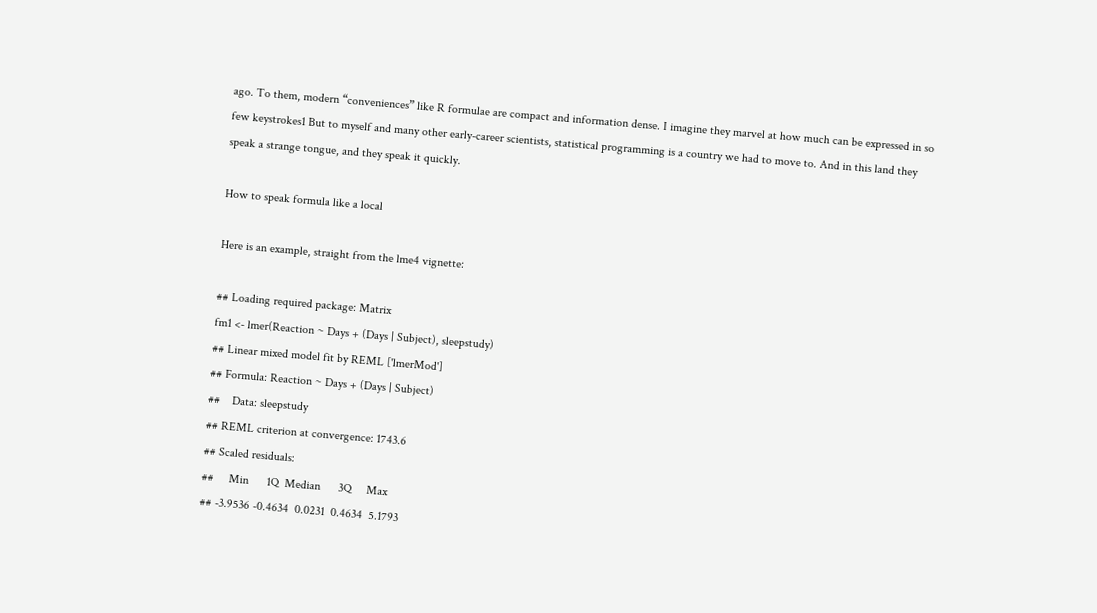ago. To them, modern “conveniences” like R formulae are compact and information dense. I imagine they marvel at how much can be expressed in so few keystrokes1 But to myself and many other early-career scientists, statistical programming is a country we had to move to. And in this land they speak a strange tongue, and they speak it quickly.

How to speak formula like a local

Here is an example, straight from the lme4 vignette:

## Loading required package: Matrix
fm1 <- lmer(Reaction ~ Days + (Days | Subject), sleepstudy)
## Linear mixed model fit by REML ['lmerMod']
## Formula: Reaction ~ Days + (Days | Subject)
##    Data: sleepstudy
## REML criterion at convergence: 1743.6
## Scaled residuals:
##     Min      1Q  Median      3Q     Max
## -3.9536 -0.4634  0.0231  0.4634  5.1793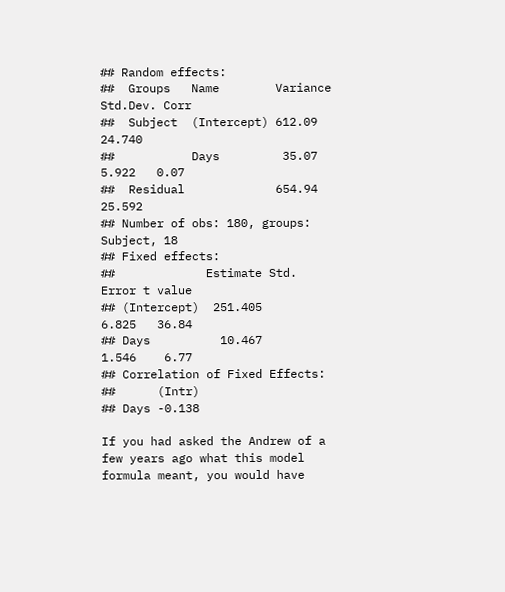## Random effects:
##  Groups   Name        Variance Std.Dev. Corr
##  Subject  (Intercept) 612.09   24.740
##           Days         35.07    5.922   0.07
##  Residual             654.94   25.592
## Number of obs: 180, groups:  Subject, 18
## Fixed effects:
##             Estimate Std. Error t value
## (Intercept)  251.405      6.825   36.84
## Days          10.467      1.546    6.77
## Correlation of Fixed Effects:
##      (Intr)
## Days -0.138

If you had asked the Andrew of a few years ago what this model formula meant, you would have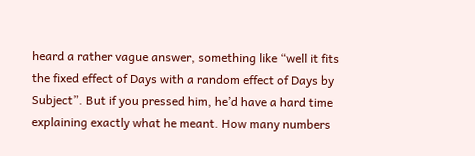heard a rather vague answer, something like “well it fits the fixed effect of Days with a random effect of Days by Subject”. But if you pressed him, he’d have a hard time explaining exactly what he meant. How many numbers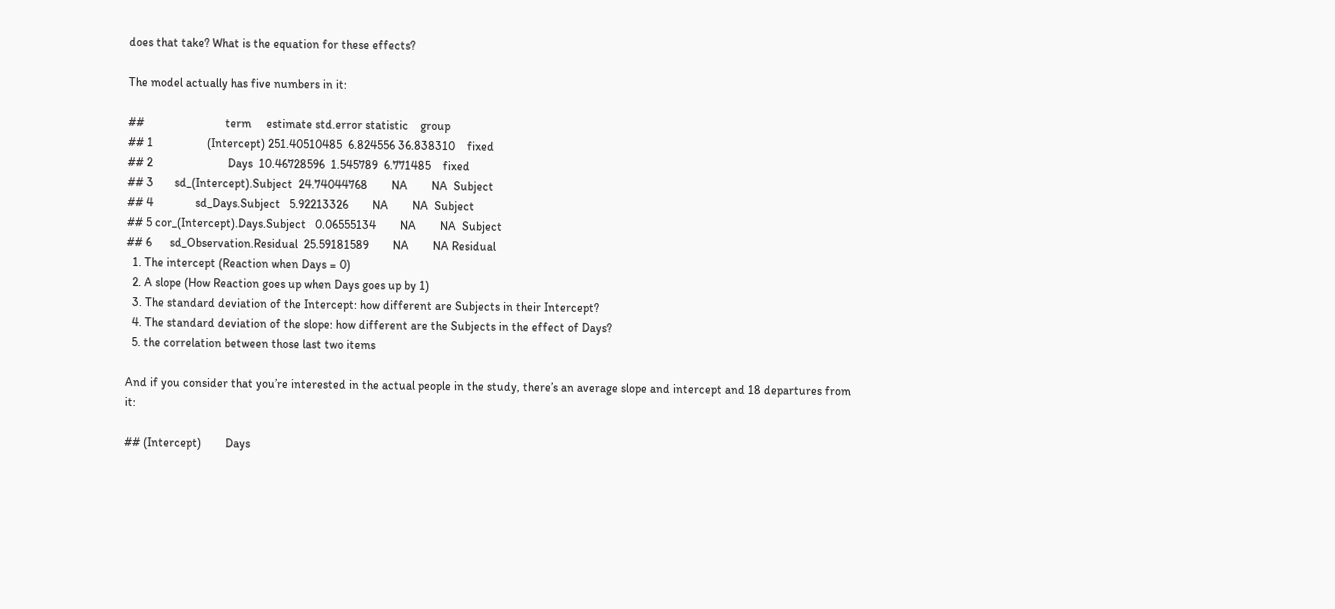does that take? What is the equation for these effects?

The model actually has five numbers in it:

##                           term     estimate std.error statistic    group
## 1                  (Intercept) 251.40510485  6.824556 36.838310    fixed
## 2                         Days  10.46728596  1.545789  6.771485    fixed
## 3       sd_(Intercept).Subject  24.74044768        NA        NA  Subject
## 4              sd_Days.Subject   5.92213326        NA        NA  Subject
## 5 cor_(Intercept).Days.Subject   0.06555134        NA        NA  Subject
## 6      sd_Observation.Residual  25.59181589        NA        NA Residual
  1. The intercept (Reaction when Days = 0)
  2. A slope (How Reaction goes up when Days goes up by 1)
  3. The standard deviation of the Intercept: how different are Subjects in their Intercept?
  4. The standard deviation of the slope: how different are the Subjects in the effect of Days?
  5. the correlation between those last two items

And if you consider that you’re interested in the actual people in the study, there’s an average slope and intercept and 18 departures from it:

## (Intercept)        Days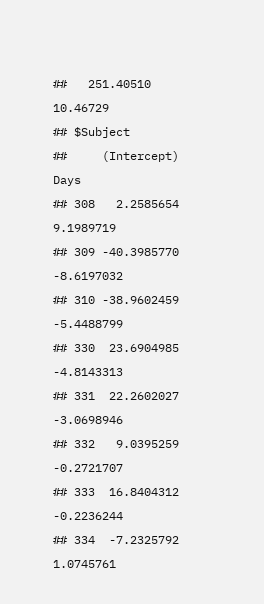##   251.40510    10.46729
## $Subject
##     (Intercept)        Days
## 308   2.2585654   9.1989719
## 309 -40.3985770  -8.6197032
## 310 -38.9602459  -5.4488799
## 330  23.6904985  -4.8143313
## 331  22.2602027  -3.0698946
## 332   9.0395259  -0.2721707
## 333  16.8404312  -0.2236244
## 334  -7.2325792   1.0745761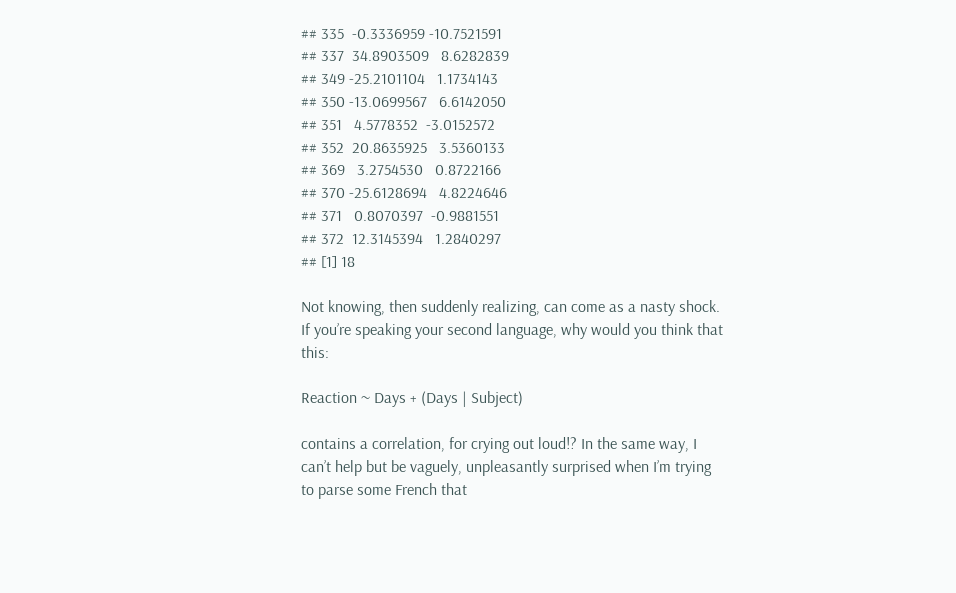## 335  -0.3336959 -10.7521591
## 337  34.8903509   8.6282839
## 349 -25.2101104   1.1734143
## 350 -13.0699567   6.6142050
## 351   4.5778352  -3.0152572
## 352  20.8635925   3.5360133
## 369   3.2754530   0.8722166
## 370 -25.6128694   4.8224646
## 371   0.8070397  -0.9881551
## 372  12.3145394   1.2840297
## [1] 18

Not knowing, then suddenly realizing, can come as a nasty shock. If you’re speaking your second language, why would you think that this:

Reaction ~ Days + (Days | Subject)

contains a correlation, for crying out loud!? In the same way, I can’t help but be vaguely, unpleasantly surprised when I’m trying to parse some French that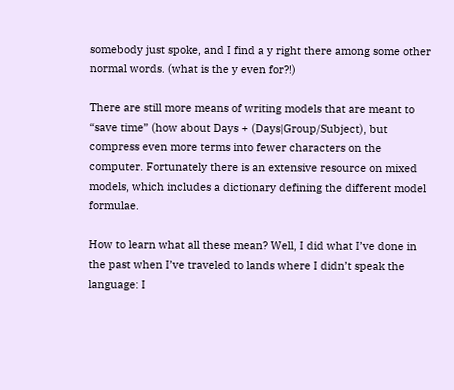somebody just spoke, and I find a y right there among some other normal words. (what is the y even for?!)

There are still more means of writing models that are meant to “save time” (how about Days + (Days|Group/Subject), but compress even more terms into fewer characters on the computer. Fortunately there is an extensive resource on mixed models, which includes a dictionary defining the different model formulae.

How to learn what all these mean? Well, I did what I’ve done in the past when I’ve traveled to lands where I didn’t speak the language: I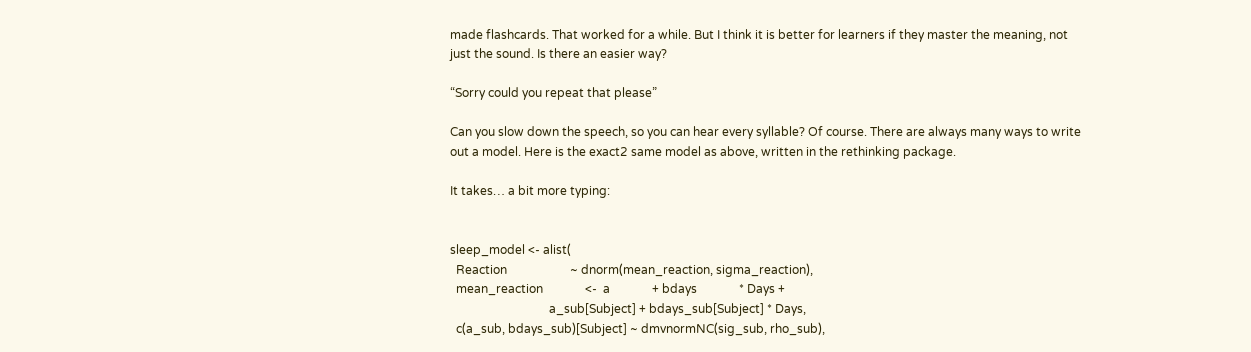made flashcards. That worked for a while. But I think it is better for learners if they master the meaning, not just the sound. Is there an easier way?

“Sorry could you repeat that please”

Can you slow down the speech, so you can hear every syllable? Of course. There are always many ways to write out a model. Here is the exact2 same model as above, written in the rethinking package.

It takes… a bit more typing:


sleep_model <- alist(
  Reaction                     ~ dnorm(mean_reaction, sigma_reaction),
  mean_reaction              <-  a              + bdays              * Days +
                                 a_sub[Subject] + bdays_sub[Subject] * Days,
  c(a_sub, bdays_sub)[Subject] ~ dmvnormNC(sig_sub, rho_sub),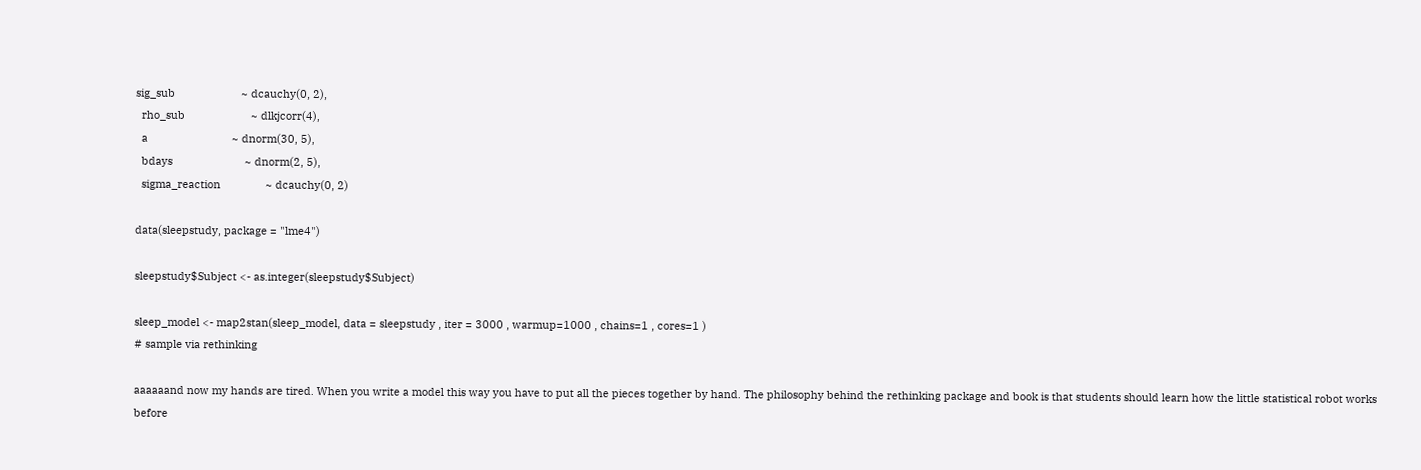sig_sub                      ~ dcauchy(0, 2),
  rho_sub                      ~ dlkjcorr(4),
  a                            ~ dnorm(30, 5),
  bdays                        ~ dnorm(2, 5),
  sigma_reaction               ~ dcauchy(0, 2)

data(sleepstudy, package = "lme4")

sleepstudy$Subject <- as.integer(sleepstudy$Subject)

sleep_model <- map2stan(sleep_model, data = sleepstudy , iter = 3000 , warmup=1000 , chains=1 , cores=1 )
# sample via rethinking

aaaaaand now my hands are tired. When you write a model this way you have to put all the pieces together by hand. The philosophy behind the rethinking package and book is that students should learn how the little statistical robot works before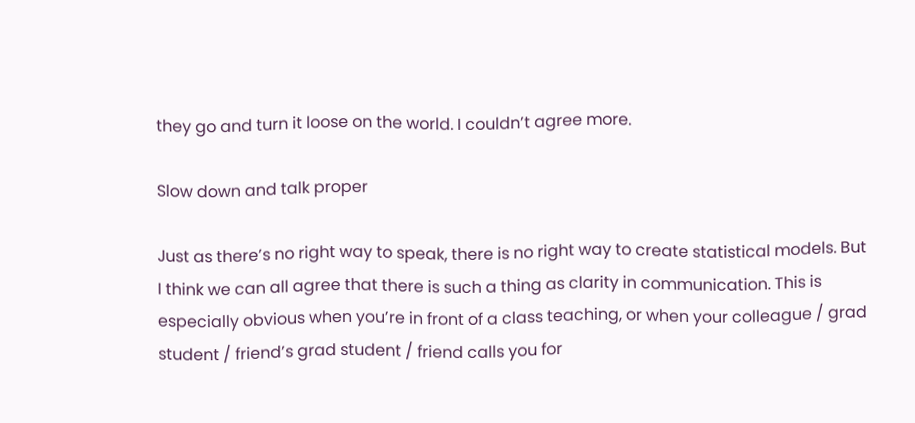they go and turn it loose on the world. I couldn’t agree more.

Slow down and talk proper

Just as there’s no right way to speak, there is no right way to create statistical models. But I think we can all agree that there is such a thing as clarity in communication. This is especially obvious when you’re in front of a class teaching, or when your colleague / grad student / friend’s grad student / friend calls you for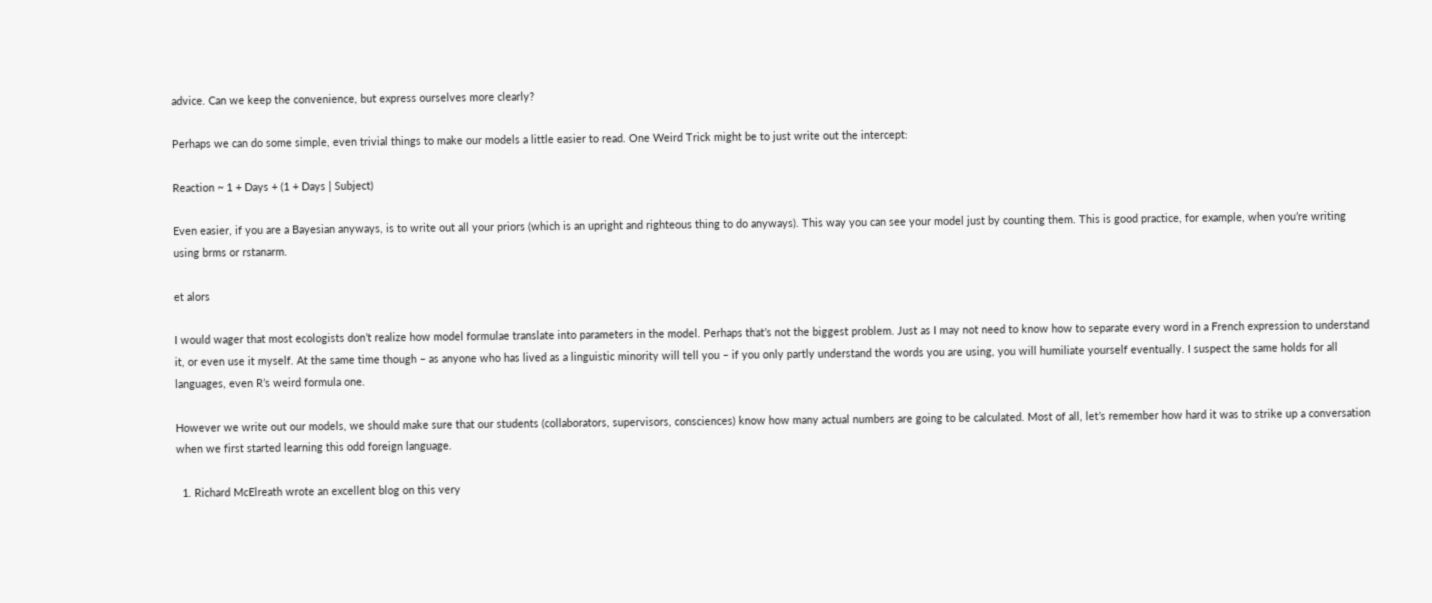advice. Can we keep the convenience, but express ourselves more clearly?

Perhaps we can do some simple, even trivial things to make our models a little easier to read. One Weird Trick might be to just write out the intercept:

Reaction ~ 1 + Days + (1 + Days | Subject)

Even easier, if you are a Bayesian anyways, is to write out all your priors (which is an upright and righteous thing to do anyways). This way you can see your model just by counting them. This is good practice, for example, when you’re writing using brms or rstanarm.

et alors

I would wager that most ecologists don’t realize how model formulae translate into parameters in the model. Perhaps that’s not the biggest problem. Just as I may not need to know how to separate every word in a French expression to understand it, or even use it myself. At the same time though – as anyone who has lived as a linguistic minority will tell you – if you only partly understand the words you are using, you will humiliate yourself eventually. I suspect the same holds for all languages, even R’s weird formula one.

However we write out our models, we should make sure that our students (collaborators, supervisors, consciences) know how many actual numbers are going to be calculated. Most of all, let’s remember how hard it was to strike up a conversation when we first started learning this odd foreign language.

  1. Richard McElreath wrote an excellent blog on this very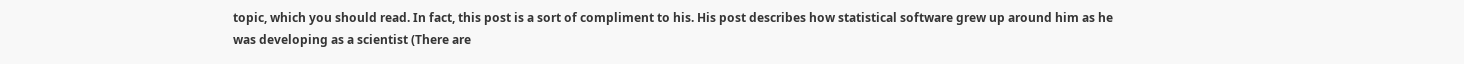topic, which you should read. In fact, this post is a sort of compliment to his. His post describes how statistical software grew up around him as he was developing as a scientist (There are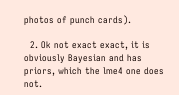photos of punch cards).

  2. Ok not exact exact, it is obviously Bayesian and has priors, which the lme4 one does not.